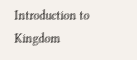Introduction to Kingdom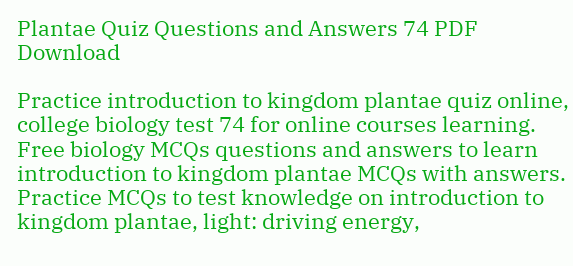Plantae Quiz Questions and Answers 74 PDF Download

Practice introduction to kingdom plantae quiz online, college biology test 74 for online courses learning. Free biology MCQs questions and answers to learn introduction to kingdom plantae MCQs with answers. Practice MCQs to test knowledge on introduction to kingdom plantae, light: driving energy,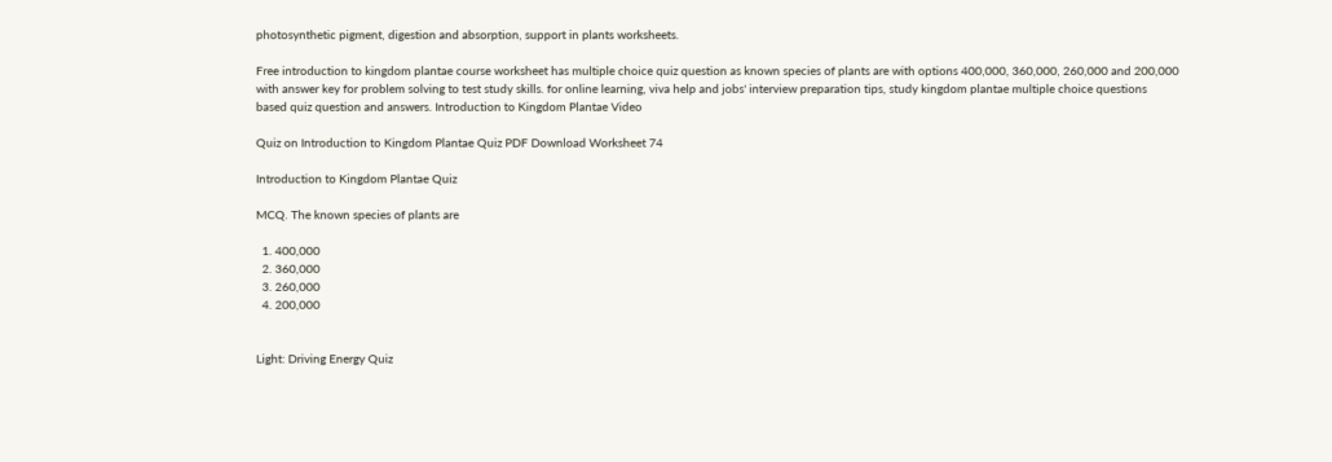photosynthetic pigment, digestion and absorption, support in plants worksheets.

Free introduction to kingdom plantae course worksheet has multiple choice quiz question as known species of plants are with options 400,000, 360,000, 260,000 and 200,000 with answer key for problem solving to test study skills. for online learning, viva help and jobs' interview preparation tips, study kingdom plantae multiple choice questions based quiz question and answers. Introduction to Kingdom Plantae Video

Quiz on Introduction to Kingdom Plantae Quiz PDF Download Worksheet 74

Introduction to Kingdom Plantae Quiz

MCQ. The known species of plants are

  1. 400,000
  2. 360,000
  3. 260,000
  4. 200,000


Light: Driving Energy Quiz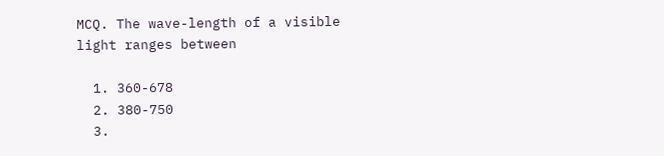MCQ. The wave-length of a visible light ranges between

  1. 360-678
  2. 380-750
  3.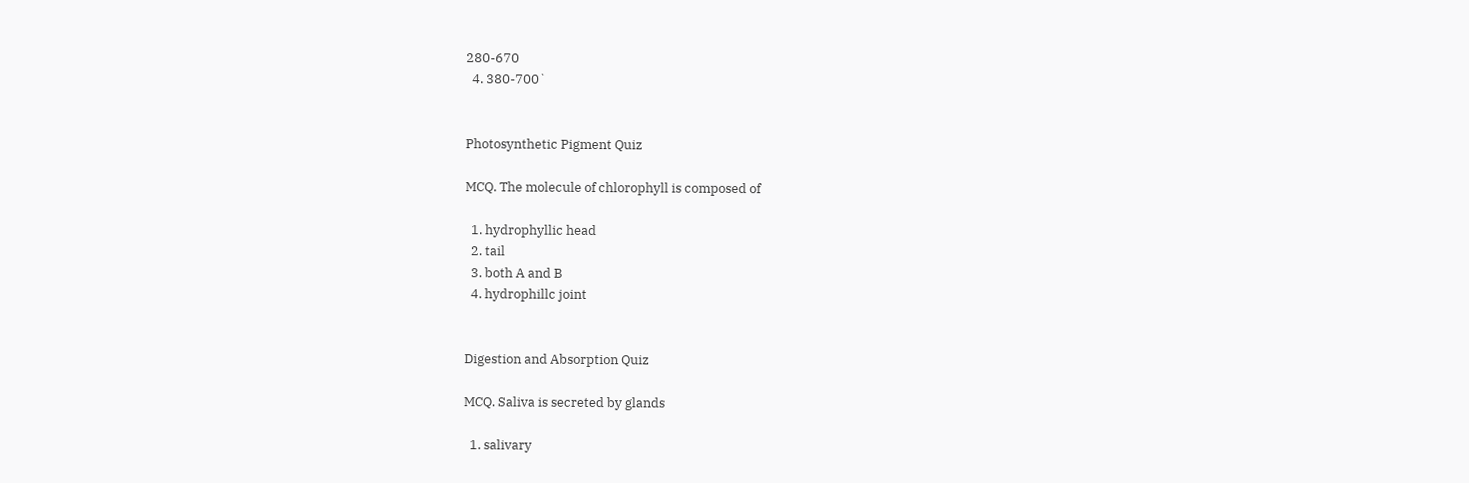280-670
  4. 380-700`


Photosynthetic Pigment Quiz

MCQ. The molecule of chlorophyll is composed of

  1. hydrophyllic head
  2. tail
  3. both A and B
  4. hydrophillc joint


Digestion and Absorption Quiz

MCQ. Saliva is secreted by glands

  1. salivary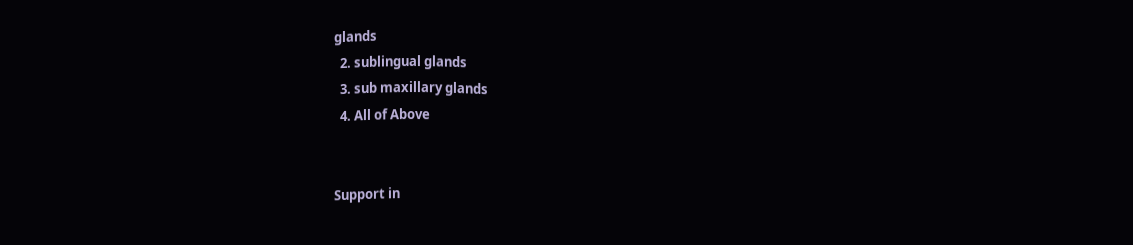glands
  2. sublingual glands
  3. sub maxillary glands
  4. All of Above


Support in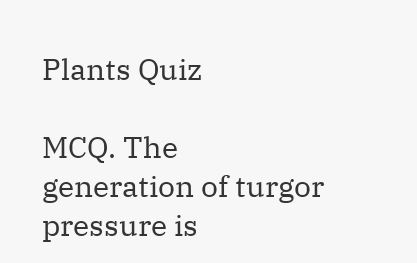Plants Quiz

MCQ. The generation of turgor pressure is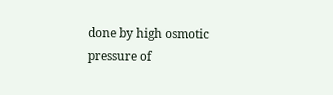done by high osmotic pressure of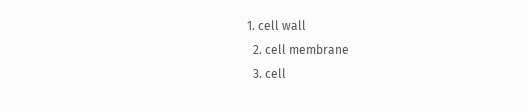1. cell wall
  2. cell membrane
  3. cell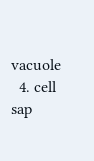vacuole
  4. cell sap